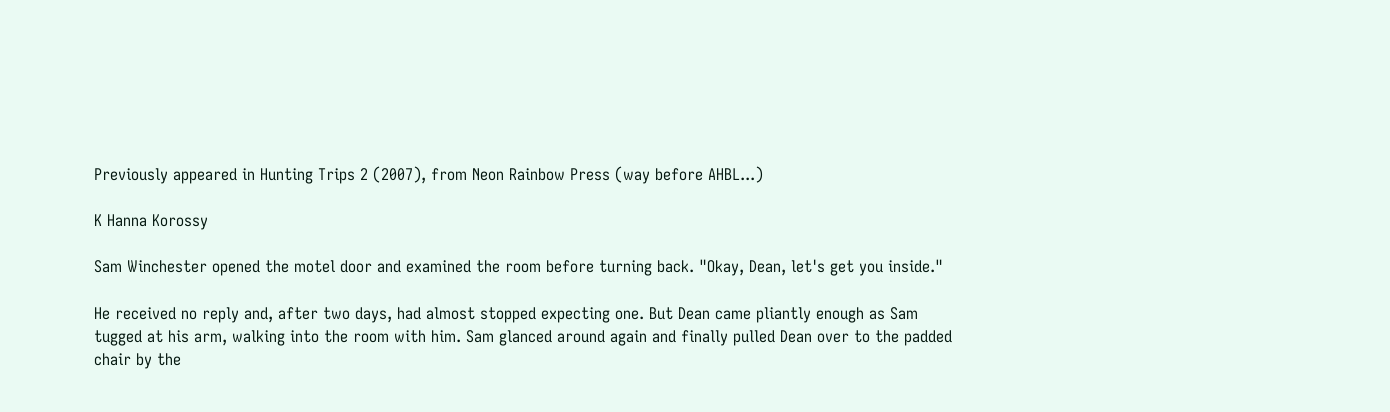Previously appeared in Hunting Trips 2 (2007), from Neon Rainbow Press (way before AHBL...)

K Hanna Korossy

Sam Winchester opened the motel door and examined the room before turning back. "Okay, Dean, let's get you inside."

He received no reply and, after two days, had almost stopped expecting one. But Dean came pliantly enough as Sam tugged at his arm, walking into the room with him. Sam glanced around again and finally pulled Dean over to the padded chair by the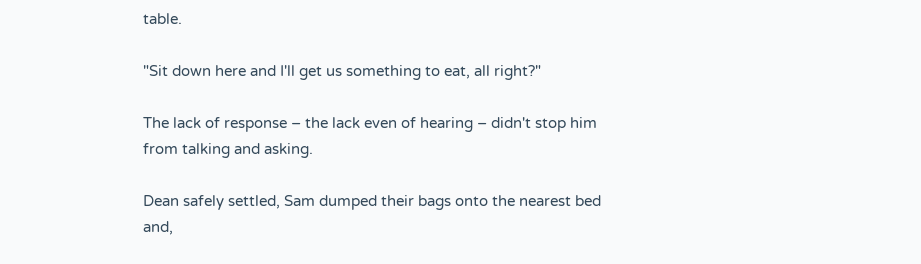table.

"Sit down here and I'll get us something to eat, all right?"

The lack of response – the lack even of hearing – didn't stop him from talking and asking.

Dean safely settled, Sam dumped their bags onto the nearest bed and,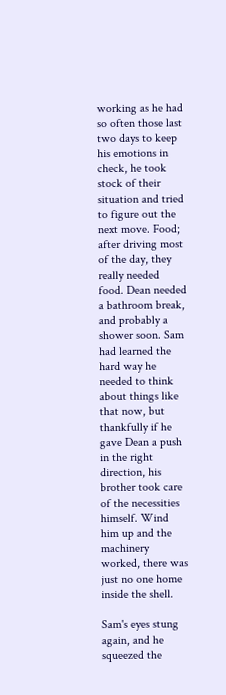working as he had so often those last two days to keep his emotions in check, he took stock of their situation and tried to figure out the next move. Food; after driving most of the day, they really needed food. Dean needed a bathroom break, and probably a shower soon. Sam had learned the hard way he needed to think about things like that now, but thankfully if he gave Dean a push in the right direction, his brother took care of the necessities himself. Wind him up and the machinery worked, there was just no one home inside the shell.

Sam's eyes stung again, and he squeezed the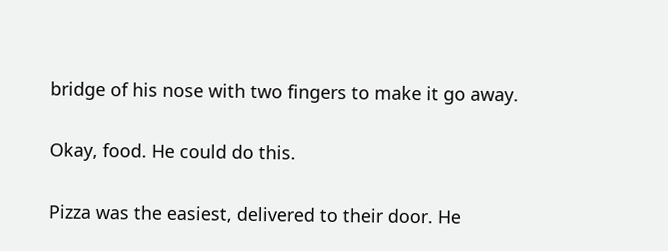bridge of his nose with two fingers to make it go away.

Okay, food. He could do this.

Pizza was the easiest, delivered to their door. He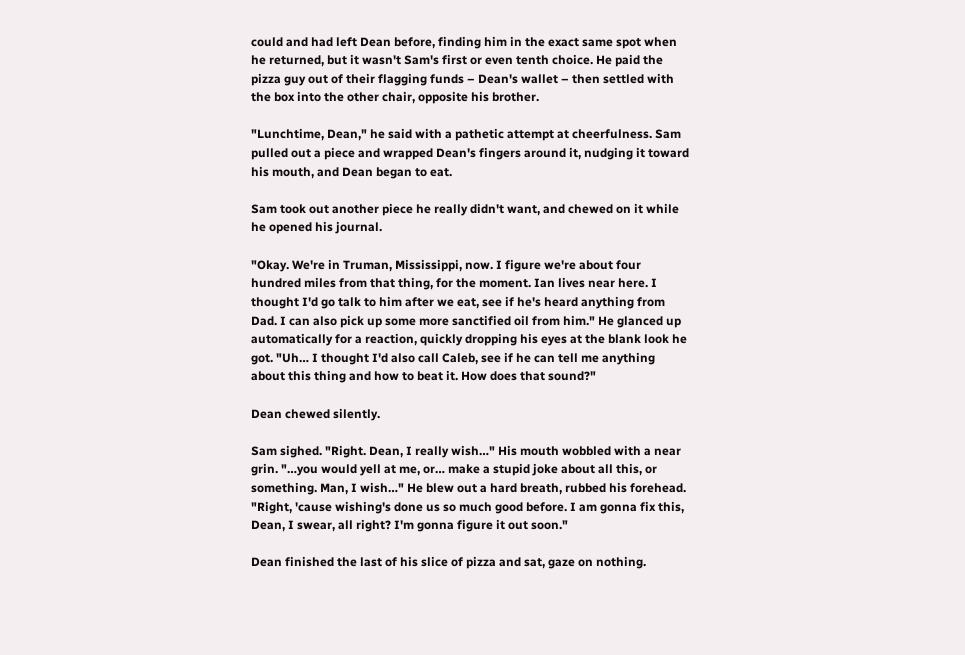could and had left Dean before, finding him in the exact same spot when he returned, but it wasn't Sam's first or even tenth choice. He paid the pizza guy out of their flagging funds – Dean's wallet – then settled with the box into the other chair, opposite his brother.

"Lunchtime, Dean," he said with a pathetic attempt at cheerfulness. Sam pulled out a piece and wrapped Dean's fingers around it, nudging it toward his mouth, and Dean began to eat.

Sam took out another piece he really didn't want, and chewed on it while he opened his journal.

"Okay. We're in Truman, Mississippi, now. I figure we're about four hundred miles from that thing, for the moment. Ian lives near here. I thought I'd go talk to him after we eat, see if he's heard anything from Dad. I can also pick up some more sanctified oil from him." He glanced up automatically for a reaction, quickly dropping his eyes at the blank look he got. "Uh… I thought I'd also call Caleb, see if he can tell me anything about this thing and how to beat it. How does that sound?"

Dean chewed silently.

Sam sighed. "Right. Dean, I really wish…" His mouth wobbled with a near grin. "…you would yell at me, or… make a stupid joke about all this, or something. Man, I wish…" He blew out a hard breath, rubbed his forehead. "Right, 'cause wishing's done us so much good before. I am gonna fix this, Dean, I swear, all right? I'm gonna figure it out soon."

Dean finished the last of his slice of pizza and sat, gaze on nothing.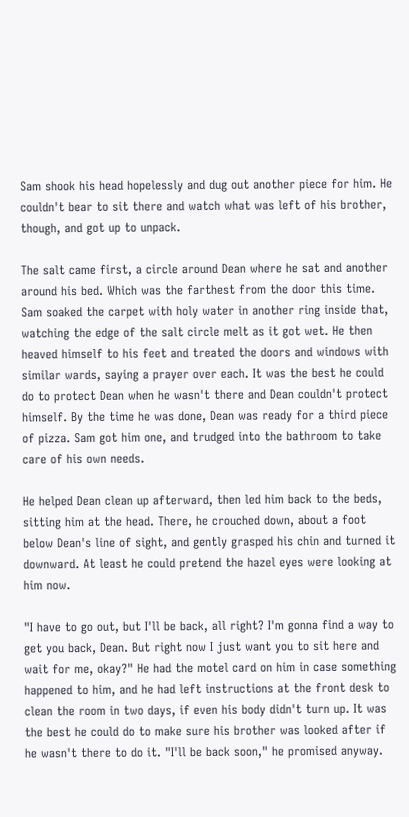Sam shook his head hopelessly and dug out another piece for him. He couldn't bear to sit there and watch what was left of his brother, though, and got up to unpack.

The salt came first, a circle around Dean where he sat and another around his bed. Which was the farthest from the door this time. Sam soaked the carpet with holy water in another ring inside that, watching the edge of the salt circle melt as it got wet. He then heaved himself to his feet and treated the doors and windows with similar wards, saying a prayer over each. It was the best he could do to protect Dean when he wasn't there and Dean couldn't protect himself. By the time he was done, Dean was ready for a third piece of pizza. Sam got him one, and trudged into the bathroom to take care of his own needs.

He helped Dean clean up afterward, then led him back to the beds, sitting him at the head. There, he crouched down, about a foot below Dean's line of sight, and gently grasped his chin and turned it downward. At least he could pretend the hazel eyes were looking at him now.

"I have to go out, but I'll be back, all right? I'm gonna find a way to get you back, Dean. But right now I just want you to sit here and wait for me, okay?" He had the motel card on him in case something happened to him, and he had left instructions at the front desk to clean the room in two days, if even his body didn't turn up. It was the best he could do to make sure his brother was looked after if he wasn't there to do it. "I'll be back soon," he promised anyway.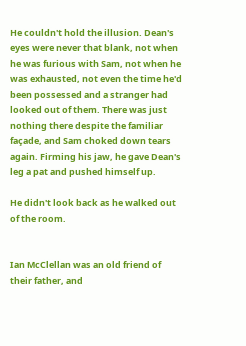He couldn't hold the illusion. Dean's eyes were never that blank, not when he was furious with Sam, not when he was exhausted, not even the time he'd been possessed and a stranger had looked out of them. There was just nothing there despite the familiar façade, and Sam choked down tears again. Firming his jaw, he gave Dean's leg a pat and pushed himself up.

He didn't look back as he walked out of the room.


Ian McClellan was an old friend of their father, and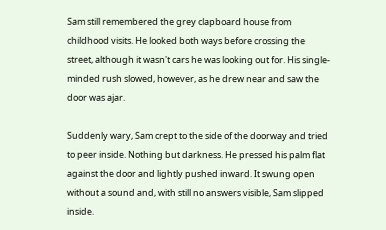Sam still remembered the grey clapboard house from childhood visits. He looked both ways before crossing the street, although it wasn't cars he was looking out for. His single-minded rush slowed, however, as he drew near and saw the door was ajar.

Suddenly wary, Sam crept to the side of the doorway and tried to peer inside. Nothing but darkness. He pressed his palm flat against the door and lightly pushed inward. It swung open without a sound and, with still no answers visible, Sam slipped inside.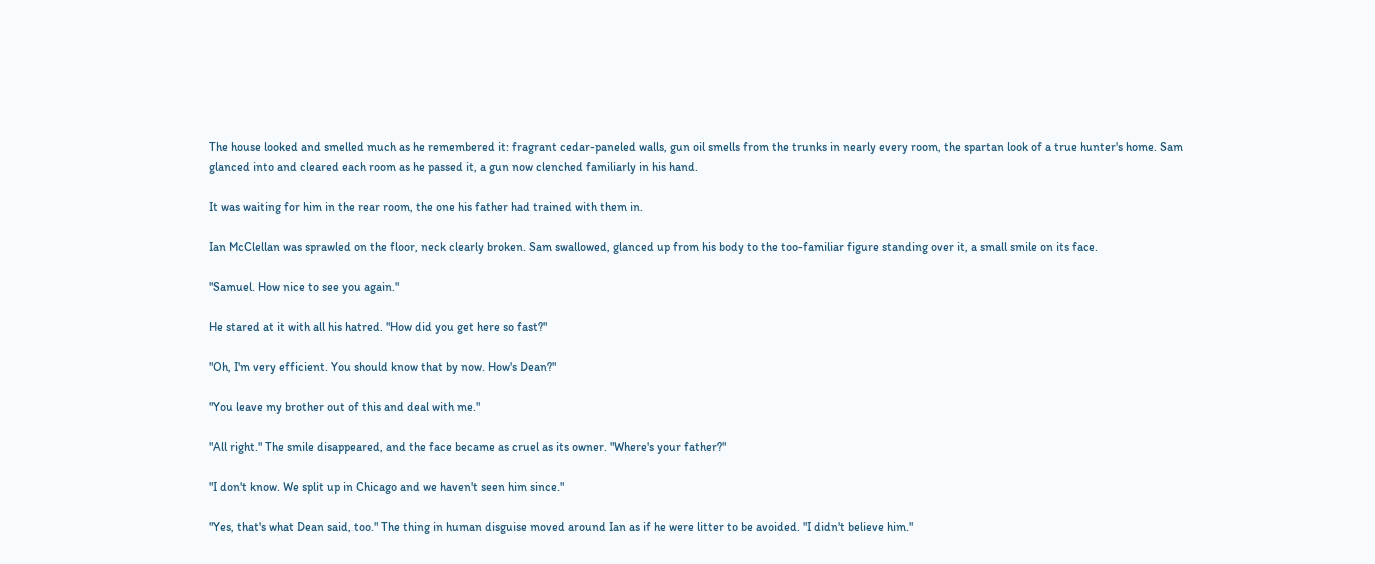The house looked and smelled much as he remembered it: fragrant cedar-paneled walls, gun oil smells from the trunks in nearly every room, the spartan look of a true hunter's home. Sam glanced into and cleared each room as he passed it, a gun now clenched familiarly in his hand.

It was waiting for him in the rear room, the one his father had trained with them in.

Ian McClellan was sprawled on the floor, neck clearly broken. Sam swallowed, glanced up from his body to the too-familiar figure standing over it, a small smile on its face.

"Samuel. How nice to see you again."

He stared at it with all his hatred. "How did you get here so fast?"

"Oh, I'm very efficient. You should know that by now. How's Dean?"

"You leave my brother out of this and deal with me."

"All right." The smile disappeared, and the face became as cruel as its owner. "Where's your father?"

"I don't know. We split up in Chicago and we haven't seen him since."

"Yes, that's what Dean said, too." The thing in human disguise moved around Ian as if he were litter to be avoided. "I didn't believe him."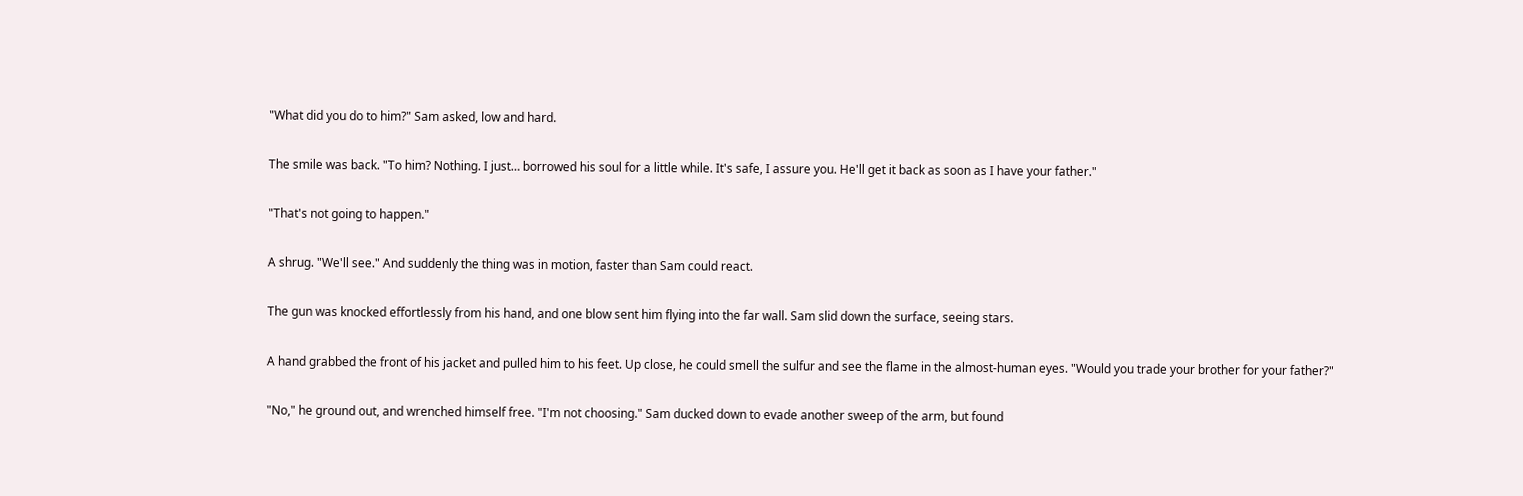"What did you do to him?" Sam asked, low and hard.

The smile was back. "To him? Nothing. I just… borrowed his soul for a little while. It's safe, I assure you. He'll get it back as soon as I have your father."

"That's not going to happen."

A shrug. "We'll see." And suddenly the thing was in motion, faster than Sam could react.

The gun was knocked effortlessly from his hand, and one blow sent him flying into the far wall. Sam slid down the surface, seeing stars.

A hand grabbed the front of his jacket and pulled him to his feet. Up close, he could smell the sulfur and see the flame in the almost-human eyes. "Would you trade your brother for your father?"

"No," he ground out, and wrenched himself free. "I'm not choosing." Sam ducked down to evade another sweep of the arm, but found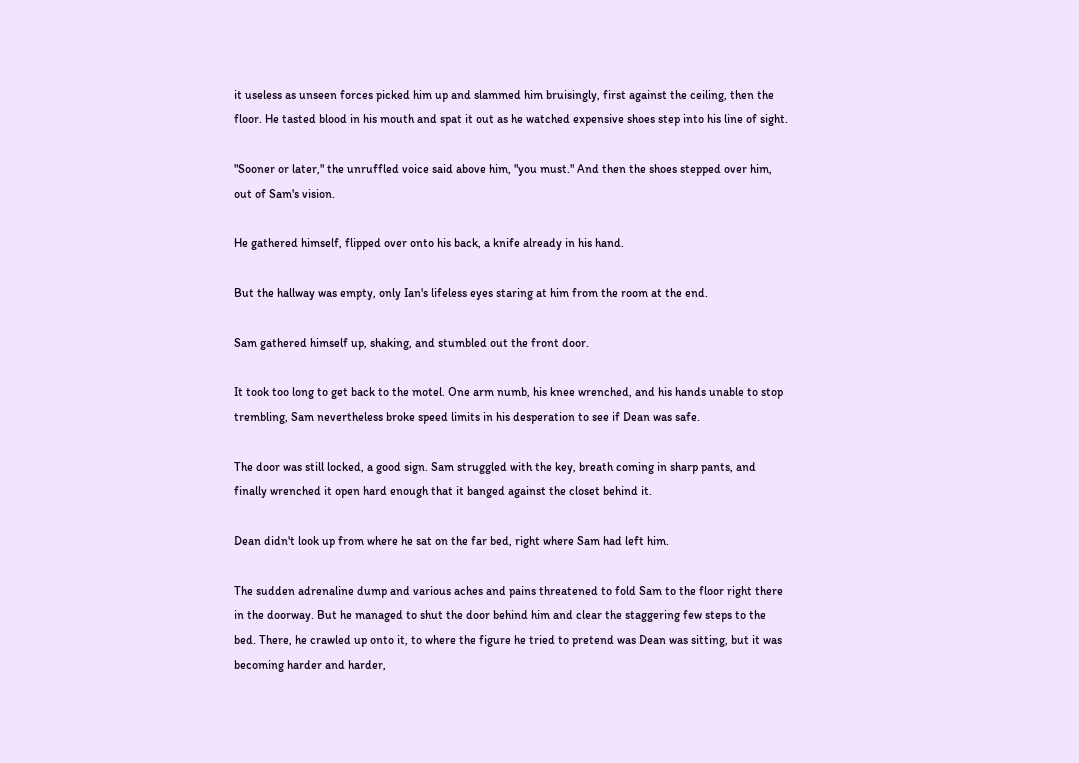it useless as unseen forces picked him up and slammed him bruisingly, first against the ceiling, then the floor. He tasted blood in his mouth and spat it out as he watched expensive shoes step into his line of sight.

"Sooner or later," the unruffled voice said above him, "you must." And then the shoes stepped over him, out of Sam's vision.

He gathered himself, flipped over onto his back, a knife already in his hand.

But the hallway was empty, only Ian's lifeless eyes staring at him from the room at the end.

Sam gathered himself up, shaking, and stumbled out the front door.

It took too long to get back to the motel. One arm numb, his knee wrenched, and his hands unable to stop trembling, Sam nevertheless broke speed limits in his desperation to see if Dean was safe.

The door was still locked, a good sign. Sam struggled with the key, breath coming in sharp pants, and finally wrenched it open hard enough that it banged against the closet behind it.

Dean didn't look up from where he sat on the far bed, right where Sam had left him.

The sudden adrenaline dump and various aches and pains threatened to fold Sam to the floor right there in the doorway. But he managed to shut the door behind him and clear the staggering few steps to the bed. There, he crawled up onto it, to where the figure he tried to pretend was Dean was sitting, but it was becoming harder and harder,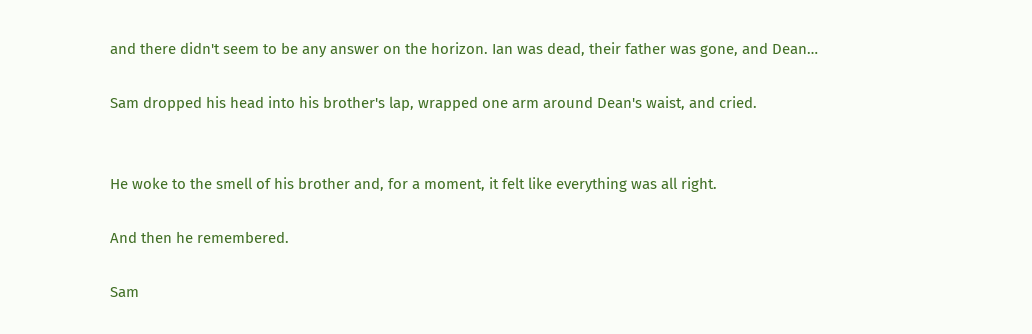and there didn't seem to be any answer on the horizon. Ian was dead, their father was gone, and Dean…

Sam dropped his head into his brother's lap, wrapped one arm around Dean's waist, and cried.


He woke to the smell of his brother and, for a moment, it felt like everything was all right.

And then he remembered.

Sam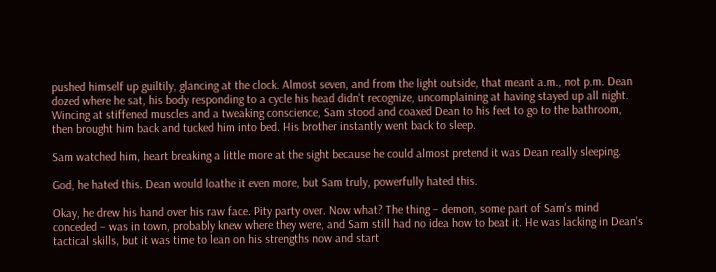pushed himself up guiltily, glancing at the clock. Almost seven, and from the light outside, that meant a.m., not p.m. Dean dozed where he sat, his body responding to a cycle his head didn't recognize, uncomplaining at having stayed up all night. Wincing at stiffened muscles and a tweaking conscience, Sam stood and coaxed Dean to his feet to go to the bathroom, then brought him back and tucked him into bed. His brother instantly went back to sleep.

Sam watched him, heart breaking a little more at the sight because he could almost pretend it was Dean really sleeping.

God, he hated this. Dean would loathe it even more, but Sam truly, powerfully hated this.

Okay, he drew his hand over his raw face. Pity party over. Now what? The thing – demon, some part of Sam's mind conceded – was in town, probably knew where they were, and Sam still had no idea how to beat it. He was lacking in Dean's tactical skills, but it was time to lean on his strengths now and start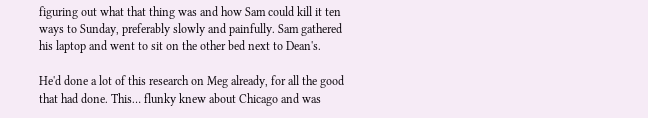figuring out what that thing was and how Sam could kill it ten ways to Sunday, preferably slowly and painfully. Sam gathered his laptop and went to sit on the other bed next to Dean's.

He'd done a lot of this research on Meg already, for all the good that had done. This… flunky knew about Chicago and was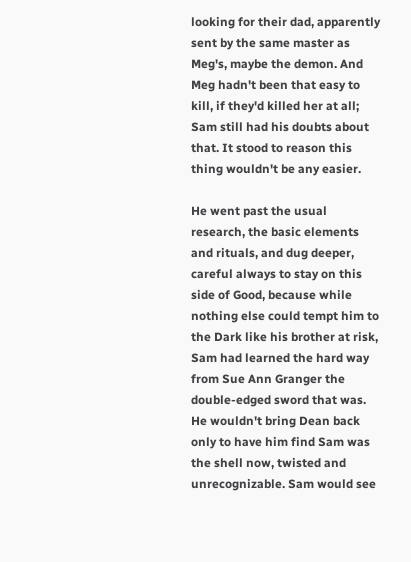looking for their dad, apparently sent by the same master as Meg's, maybe the demon. And Meg hadn't been that easy to kill, if they'd killed her at all; Sam still had his doubts about that. It stood to reason this thing wouldn't be any easier.

He went past the usual research, the basic elements and rituals, and dug deeper, careful always to stay on this side of Good, because while nothing else could tempt him to the Dark like his brother at risk, Sam had learned the hard way from Sue Ann Granger the double-edged sword that was. He wouldn't bring Dean back only to have him find Sam was the shell now, twisted and unrecognizable. Sam would see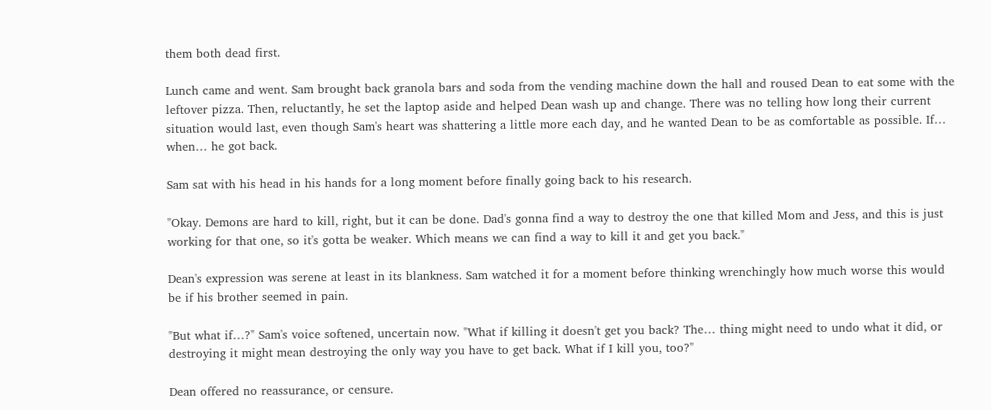them both dead first.

Lunch came and went. Sam brought back granola bars and soda from the vending machine down the hall and roused Dean to eat some with the leftover pizza. Then, reluctantly, he set the laptop aside and helped Dean wash up and change. There was no telling how long their current situation would last, even though Sam's heart was shattering a little more each day, and he wanted Dean to be as comfortable as possible. If… when… he got back.

Sam sat with his head in his hands for a long moment before finally going back to his research.

"Okay. Demons are hard to kill, right, but it can be done. Dad's gonna find a way to destroy the one that killed Mom and Jess, and this is just working for that one, so it's gotta be weaker. Which means we can find a way to kill it and get you back."

Dean's expression was serene at least in its blankness. Sam watched it for a moment before thinking wrenchingly how much worse this would be if his brother seemed in pain.

"But what if…?" Sam's voice softened, uncertain now. "What if killing it doesn't get you back? The… thing might need to undo what it did, or destroying it might mean destroying the only way you have to get back. What if I kill you, too?"

Dean offered no reassurance, or censure.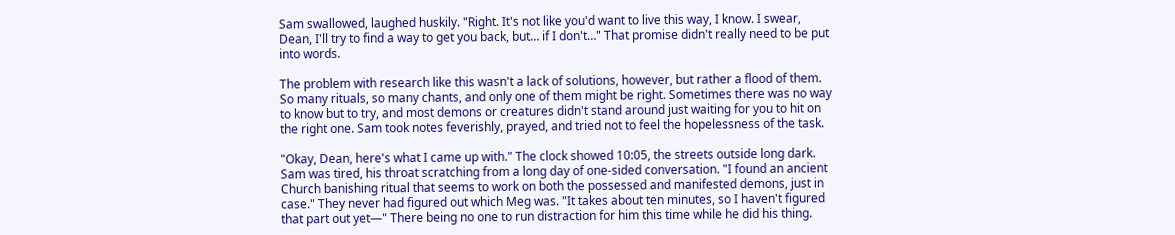Sam swallowed, laughed huskily. "Right. It's not like you'd want to live this way, I know. I swear, Dean, I'll try to find a way to get you back, but… if I don't…" That promise didn't really need to be put into words.

The problem with research like this wasn't a lack of solutions, however, but rather a flood of them. So many rituals, so many chants, and only one of them might be right. Sometimes there was no way to know but to try, and most demons or creatures didn't stand around just waiting for you to hit on the right one. Sam took notes feverishly, prayed, and tried not to feel the hopelessness of the task.

"Okay, Dean, here's what I came up with." The clock showed 10:05, the streets outside long dark. Sam was tired, his throat scratching from a long day of one-sided conversation. "I found an ancient Church banishing ritual that seems to work on both the possessed and manifested demons, just in case." They never had figured out which Meg was. "It takes about ten minutes, so I haven't figured that part out yet—" There being no one to run distraction for him this time while he did his thing.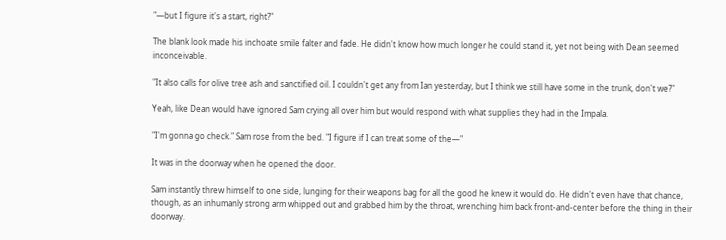"—but I figure it's a start, right?"

The blank look made his inchoate smile falter and fade. He didn't know how much longer he could stand it, yet not being with Dean seemed inconceivable.

"It also calls for olive tree ash and sanctified oil. I couldn't get any from Ian yesterday, but I think we still have some in the trunk, don't we?"

Yeah, like Dean would have ignored Sam crying all over him but would respond with what supplies they had in the Impala.

"I'm gonna go check." Sam rose from the bed. "I figure if I can treat some of the—"

It was in the doorway when he opened the door.

Sam instantly threw himself to one side, lunging for their weapons bag for all the good he knew it would do. He didn't even have that chance, though, as an inhumanly strong arm whipped out and grabbed him by the throat, wrenching him back front-and-center before the thing in their doorway.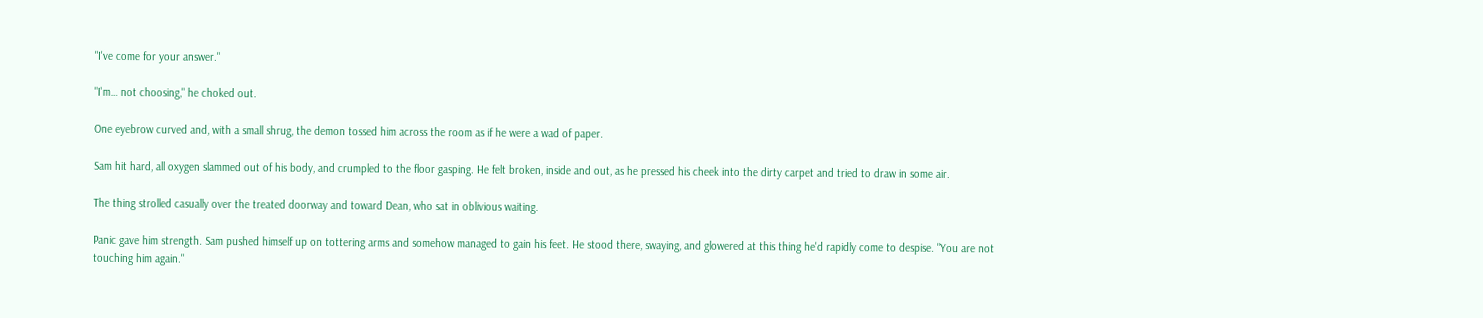"I've come for your answer."

"I'm… not choosing," he choked out.

One eyebrow curved and, with a small shrug, the demon tossed him across the room as if he were a wad of paper.

Sam hit hard, all oxygen slammed out of his body, and crumpled to the floor gasping. He felt broken, inside and out, as he pressed his cheek into the dirty carpet and tried to draw in some air.

The thing strolled casually over the treated doorway and toward Dean, who sat in oblivious waiting.

Panic gave him strength. Sam pushed himself up on tottering arms and somehow managed to gain his feet. He stood there, swaying, and glowered at this thing he'd rapidly come to despise. "You are not touching him again."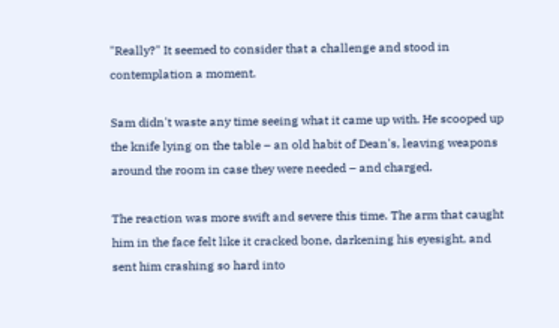"Really?" It seemed to consider that a challenge and stood in contemplation a moment.

Sam didn't waste any time seeing what it came up with. He scooped up the knife lying on the table – an old habit of Dean's, leaving weapons around the room in case they were needed – and charged.

The reaction was more swift and severe this time. The arm that caught him in the face felt like it cracked bone, darkening his eyesight, and sent him crashing so hard into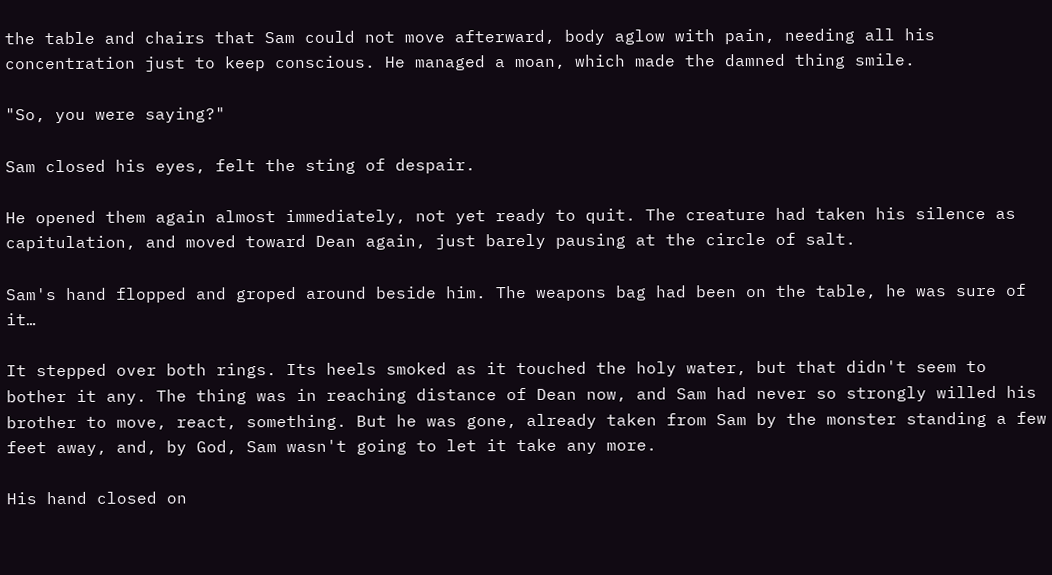the table and chairs that Sam could not move afterward, body aglow with pain, needing all his concentration just to keep conscious. He managed a moan, which made the damned thing smile.

"So, you were saying?"

Sam closed his eyes, felt the sting of despair.

He opened them again almost immediately, not yet ready to quit. The creature had taken his silence as capitulation, and moved toward Dean again, just barely pausing at the circle of salt.

Sam's hand flopped and groped around beside him. The weapons bag had been on the table, he was sure of it…

It stepped over both rings. Its heels smoked as it touched the holy water, but that didn't seem to bother it any. The thing was in reaching distance of Dean now, and Sam had never so strongly willed his brother to move, react, something. But he was gone, already taken from Sam by the monster standing a few feet away, and, by God, Sam wasn't going to let it take any more.

His hand closed on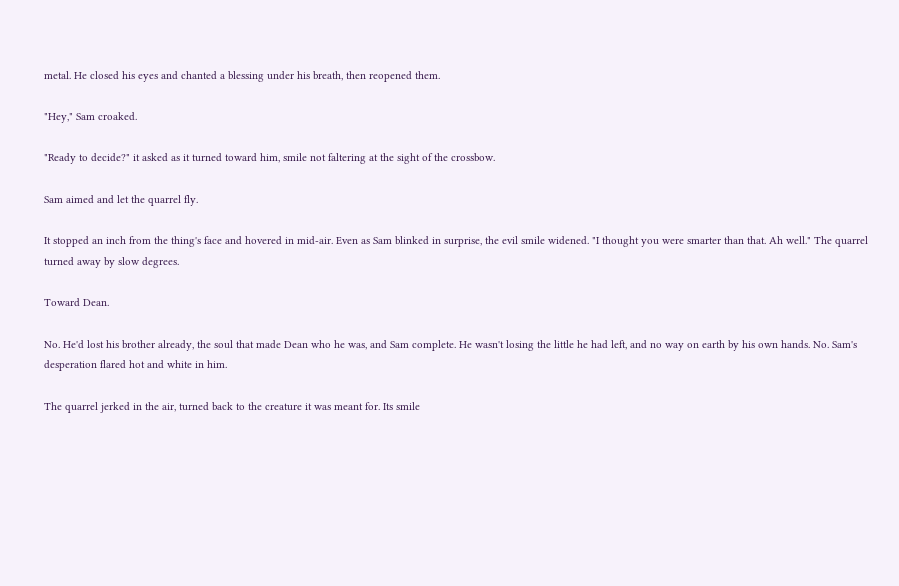metal. He closed his eyes and chanted a blessing under his breath, then reopened them.

"Hey," Sam croaked.

"Ready to decide?" it asked as it turned toward him, smile not faltering at the sight of the crossbow.

Sam aimed and let the quarrel fly.

It stopped an inch from the thing's face and hovered in mid-air. Even as Sam blinked in surprise, the evil smile widened. "I thought you were smarter than that. Ah well." The quarrel turned away by slow degrees.

Toward Dean.

No. He'd lost his brother already, the soul that made Dean who he was, and Sam complete. He wasn't losing the little he had left, and no way on earth by his own hands. No. Sam's desperation flared hot and white in him.

The quarrel jerked in the air, turned back to the creature it was meant for. Its smile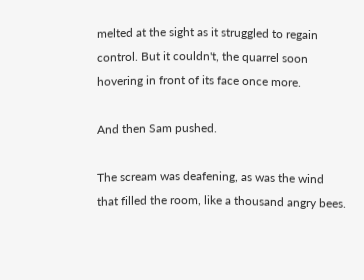melted at the sight as it struggled to regain control. But it couldn't, the quarrel soon hovering in front of its face once more.

And then Sam pushed.

The scream was deafening, as was the wind that filled the room, like a thousand angry bees.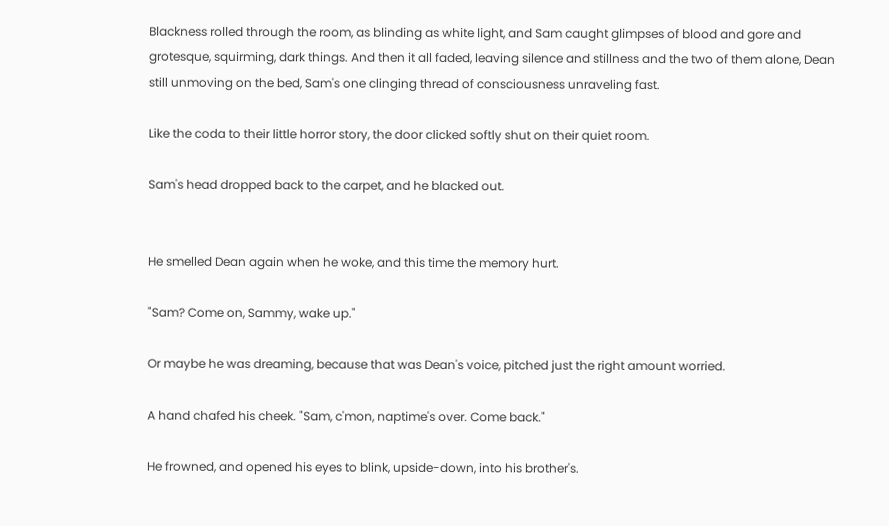Blackness rolled through the room, as blinding as white light, and Sam caught glimpses of blood and gore and grotesque, squirming, dark things. And then it all faded, leaving silence and stillness and the two of them alone, Dean still unmoving on the bed, Sam's one clinging thread of consciousness unraveling fast.

Like the coda to their little horror story, the door clicked softly shut on their quiet room.

Sam's head dropped back to the carpet, and he blacked out.


He smelled Dean again when he woke, and this time the memory hurt.

"Sam? Come on, Sammy, wake up."

Or maybe he was dreaming, because that was Dean's voice, pitched just the right amount worried.

A hand chafed his cheek. "Sam, c'mon, naptime's over. Come back."

He frowned, and opened his eyes to blink, upside-down, into his brother's.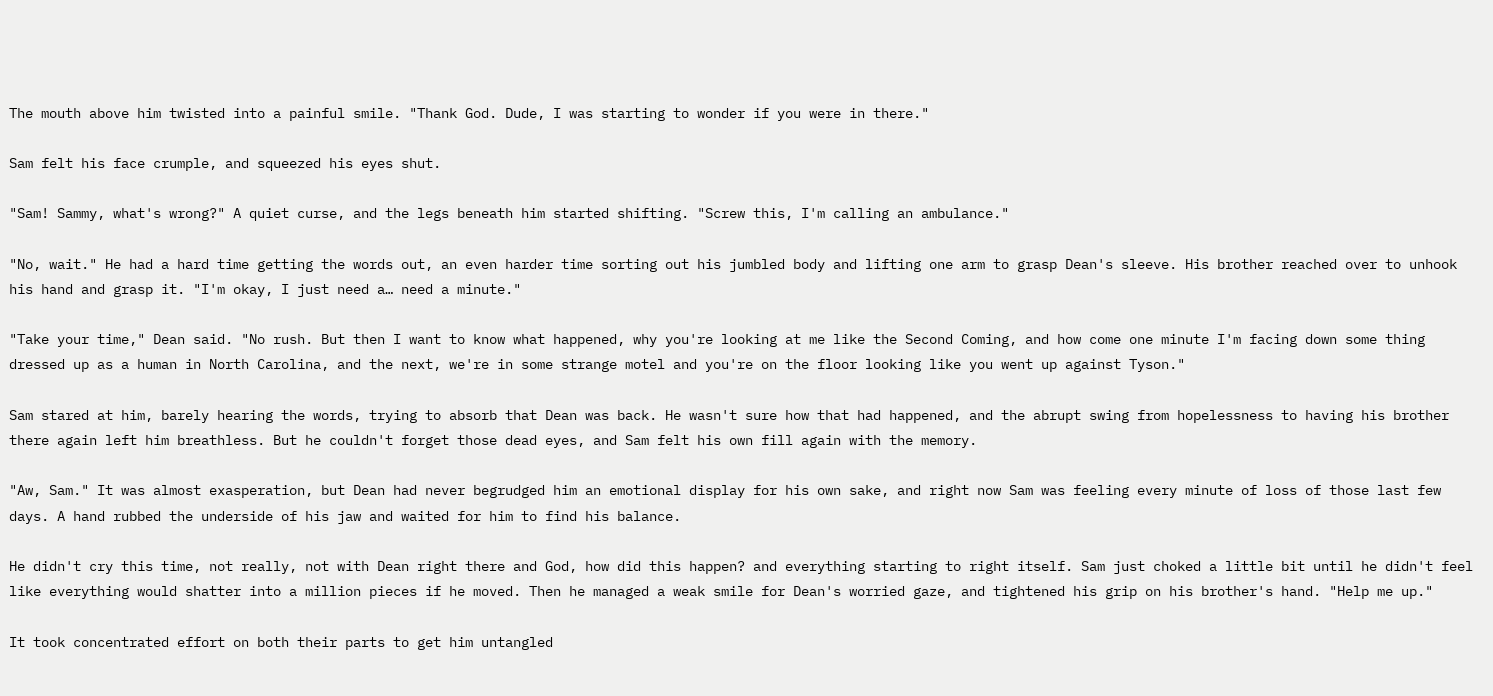The mouth above him twisted into a painful smile. "Thank God. Dude, I was starting to wonder if you were in there."

Sam felt his face crumple, and squeezed his eyes shut.

"Sam! Sammy, what's wrong?" A quiet curse, and the legs beneath him started shifting. "Screw this, I'm calling an ambulance."

"No, wait." He had a hard time getting the words out, an even harder time sorting out his jumbled body and lifting one arm to grasp Dean's sleeve. His brother reached over to unhook his hand and grasp it. "I'm okay, I just need a… need a minute."

"Take your time," Dean said. "No rush. But then I want to know what happened, why you're looking at me like the Second Coming, and how come one minute I'm facing down some thing dressed up as a human in North Carolina, and the next, we're in some strange motel and you're on the floor looking like you went up against Tyson."

Sam stared at him, barely hearing the words, trying to absorb that Dean was back. He wasn't sure how that had happened, and the abrupt swing from hopelessness to having his brother there again left him breathless. But he couldn't forget those dead eyes, and Sam felt his own fill again with the memory.

"Aw, Sam." It was almost exasperation, but Dean had never begrudged him an emotional display for his own sake, and right now Sam was feeling every minute of loss of those last few days. A hand rubbed the underside of his jaw and waited for him to find his balance.

He didn't cry this time, not really, not with Dean right there and God, how did this happen? and everything starting to right itself. Sam just choked a little bit until he didn't feel like everything would shatter into a million pieces if he moved. Then he managed a weak smile for Dean's worried gaze, and tightened his grip on his brother's hand. "Help me up."

It took concentrated effort on both their parts to get him untangled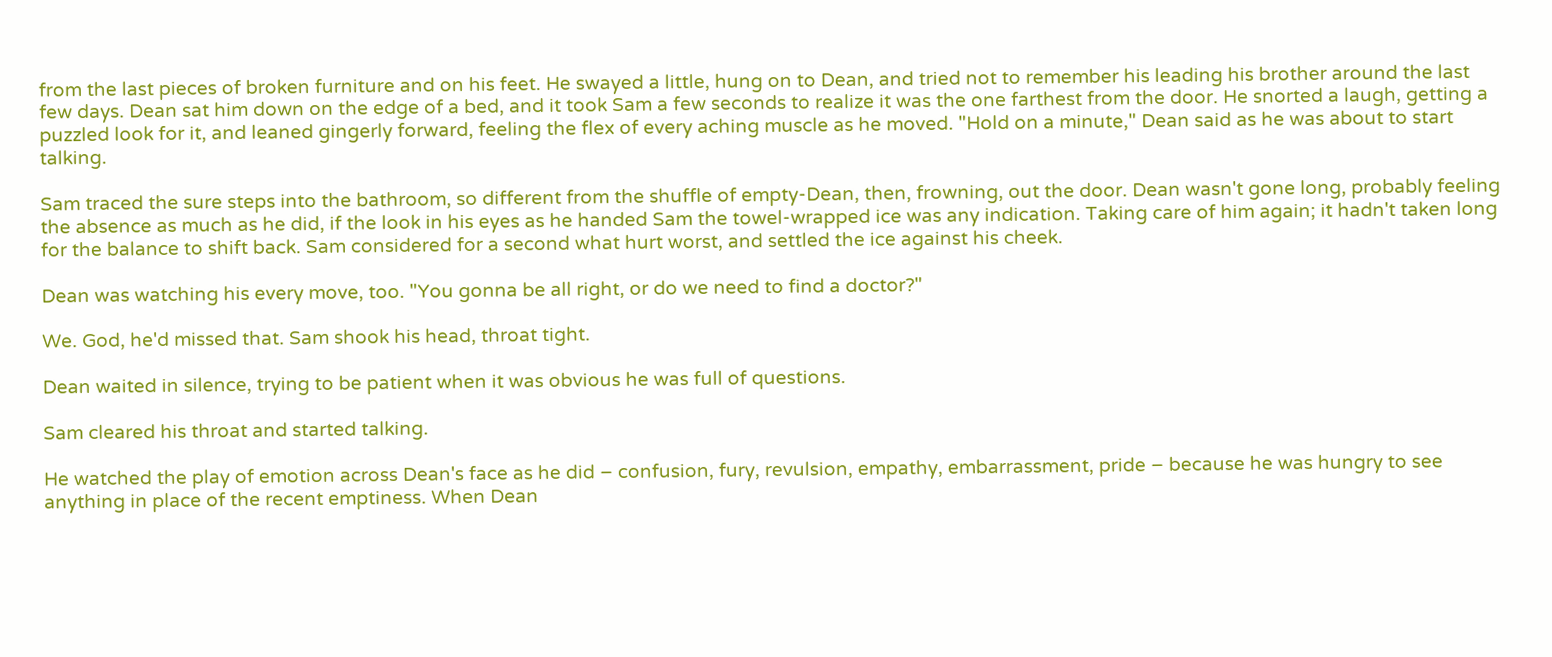from the last pieces of broken furniture and on his feet. He swayed a little, hung on to Dean, and tried not to remember his leading his brother around the last few days. Dean sat him down on the edge of a bed, and it took Sam a few seconds to realize it was the one farthest from the door. He snorted a laugh, getting a puzzled look for it, and leaned gingerly forward, feeling the flex of every aching muscle as he moved. "Hold on a minute," Dean said as he was about to start talking.

Sam traced the sure steps into the bathroom, so different from the shuffle of empty-Dean, then, frowning, out the door. Dean wasn't gone long, probably feeling the absence as much as he did, if the look in his eyes as he handed Sam the towel-wrapped ice was any indication. Taking care of him again; it hadn't taken long for the balance to shift back. Sam considered for a second what hurt worst, and settled the ice against his cheek.

Dean was watching his every move, too. "You gonna be all right, or do we need to find a doctor?"

We. God, he'd missed that. Sam shook his head, throat tight.

Dean waited in silence, trying to be patient when it was obvious he was full of questions.

Sam cleared his throat and started talking.

He watched the play of emotion across Dean's face as he did – confusion, fury, revulsion, empathy, embarrassment, pride – because he was hungry to see anything in place of the recent emptiness. When Dean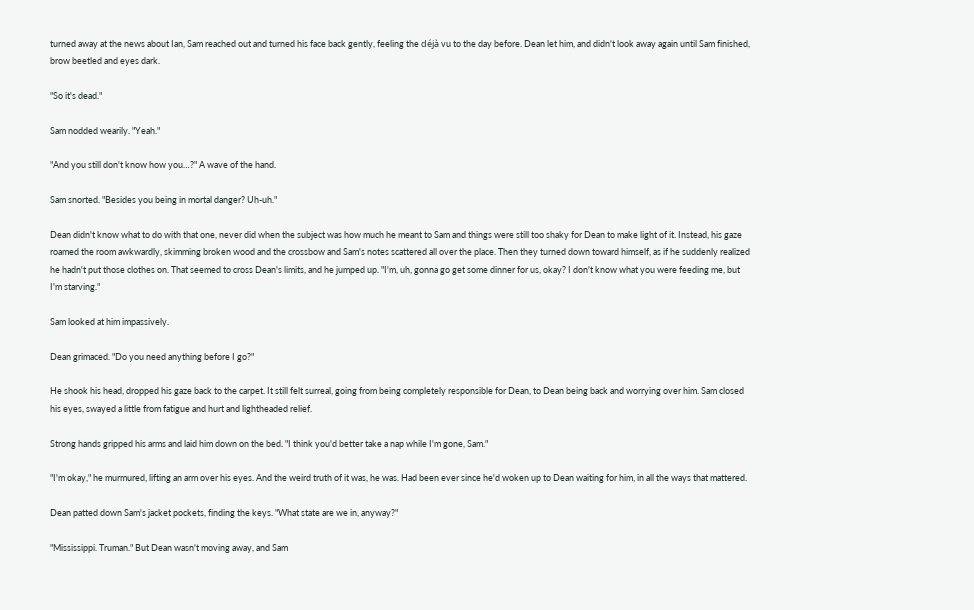turned away at the news about Ian, Sam reached out and turned his face back gently, feeling the déjà vu to the day before. Dean let him, and didn't look away again until Sam finished, brow beetled and eyes dark.

"So it's dead."

Sam nodded wearily. "Yeah."

"And you still don't know how you…?" A wave of the hand.

Sam snorted. "Besides you being in mortal danger? Uh-uh."

Dean didn't know what to do with that one, never did when the subject was how much he meant to Sam and things were still too shaky for Dean to make light of it. Instead, his gaze roamed the room awkwardly, skimming broken wood and the crossbow and Sam's notes scattered all over the place. Then they turned down toward himself, as if he suddenly realized he hadn't put those clothes on. That seemed to cross Dean's limits, and he jumped up. "I'm, uh, gonna go get some dinner for us, okay? I don't know what you were feeding me, but I'm starving."

Sam looked at him impassively.

Dean grimaced. "Do you need anything before I go?"

He shook his head, dropped his gaze back to the carpet. It still felt surreal, going from being completely responsible for Dean, to Dean being back and worrying over him. Sam closed his eyes, swayed a little from fatigue and hurt and lightheaded relief.

Strong hands gripped his arms and laid him down on the bed. "I think you'd better take a nap while I'm gone, Sam."

"I'm okay," he murmured, lifting an arm over his eyes. And the weird truth of it was, he was. Had been ever since he'd woken up to Dean waiting for him, in all the ways that mattered.

Dean patted down Sam's jacket pockets, finding the keys. "What state are we in, anyway?"

"Mississippi. Truman." But Dean wasn't moving away, and Sam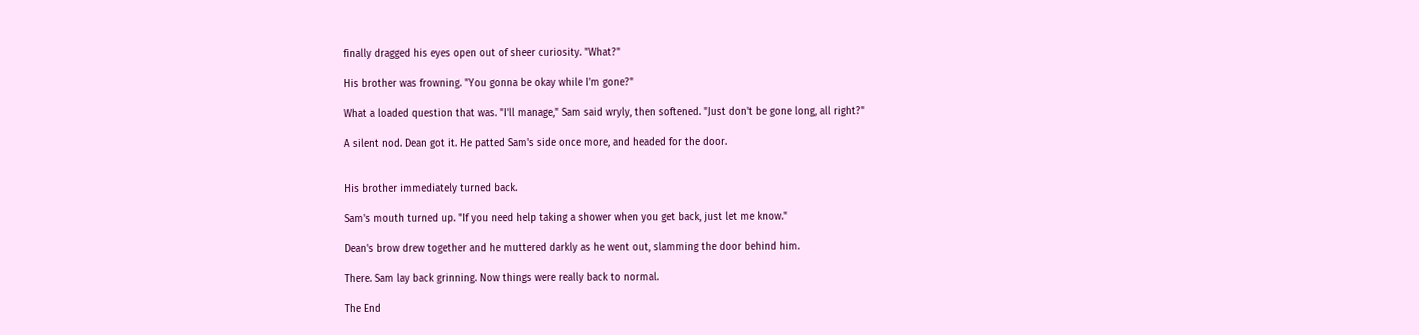finally dragged his eyes open out of sheer curiosity. "What?"

His brother was frowning. "You gonna be okay while I'm gone?"

What a loaded question that was. "I'll manage," Sam said wryly, then softened. "Just don't be gone long, all right?"

A silent nod. Dean got it. He patted Sam's side once more, and headed for the door.


His brother immediately turned back.

Sam's mouth turned up. "If you need help taking a shower when you get back, just let me know."

Dean's brow drew together and he muttered darkly as he went out, slamming the door behind him.

There. Sam lay back grinning. Now things were really back to normal.

The End